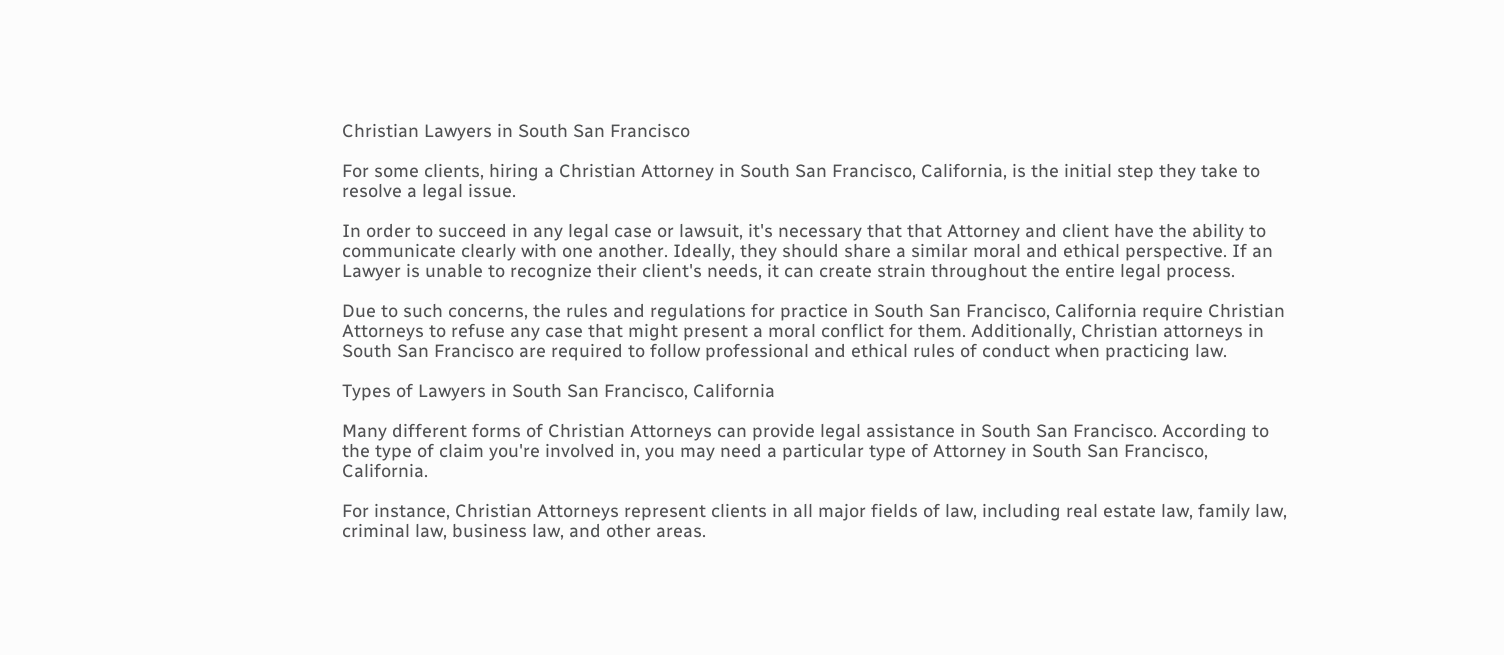Christian Lawyers in South San Francisco

For some clients, hiring a Christian Attorney in South San Francisco, California, is the initial step they take to resolve a legal issue.

In order to succeed in any legal case or lawsuit, it's necessary that that Attorney and client have the ability to communicate clearly with one another. Ideally, they should share a similar moral and ethical perspective. If an Lawyer is unable to recognize their client's needs, it can create strain throughout the entire legal process.

Due to such concerns, the rules and regulations for practice in South San Francisco, California require Christian Attorneys to refuse any case that might present a moral conflict for them. Additionally, Christian attorneys in South San Francisco are required to follow professional and ethical rules of conduct when practicing law.

Types of Lawyers in South San Francisco, California

Many different forms of Christian Attorneys can provide legal assistance in South San Francisco. According to the type of claim you're involved in, you may need a particular type of Attorney in South San Francisco, California.

For instance, Christian Attorneys represent clients in all major fields of law, including real estate law, family law, criminal law, business law, and other areas.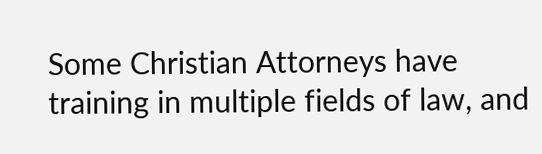Some Christian Attorneys have training in multiple fields of law, and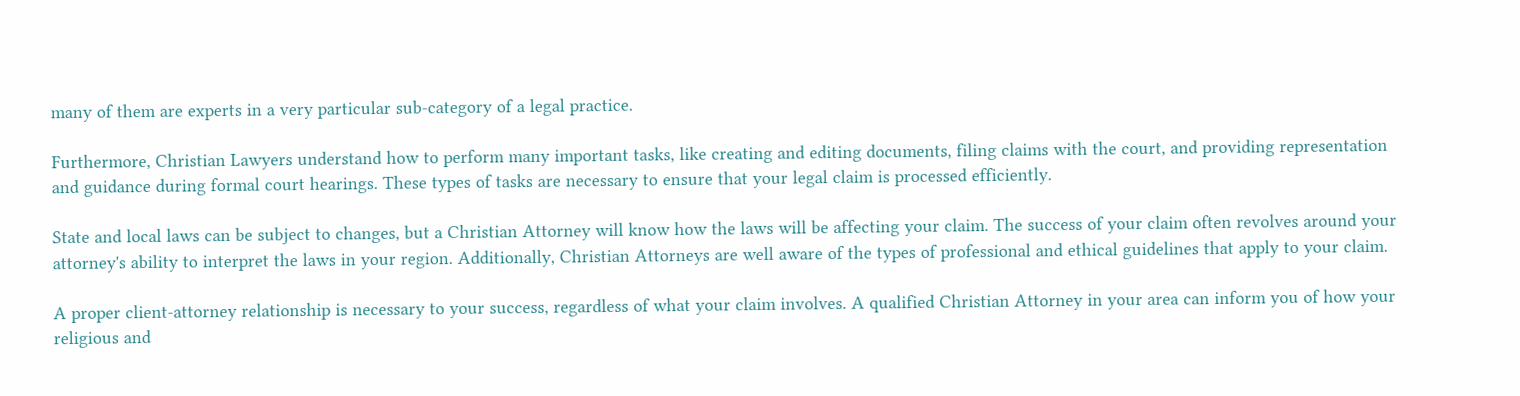many of them are experts in a very particular sub-category of a legal practice.

Furthermore, Christian Lawyers understand how to perform many important tasks, like creating and editing documents, filing claims with the court, and providing representation and guidance during formal court hearings. These types of tasks are necessary to ensure that your legal claim is processed efficiently.

State and local laws can be subject to changes, but a Christian Attorney will know how the laws will be affecting your claim. The success of your claim often revolves around your attorney's ability to interpret the laws in your region. Additionally, Christian Attorneys are well aware of the types of professional and ethical guidelines that apply to your claim.

A proper client-attorney relationship is necessary to your success, regardless of what your claim involves. A qualified Christian Attorney in your area can inform you of how your religious and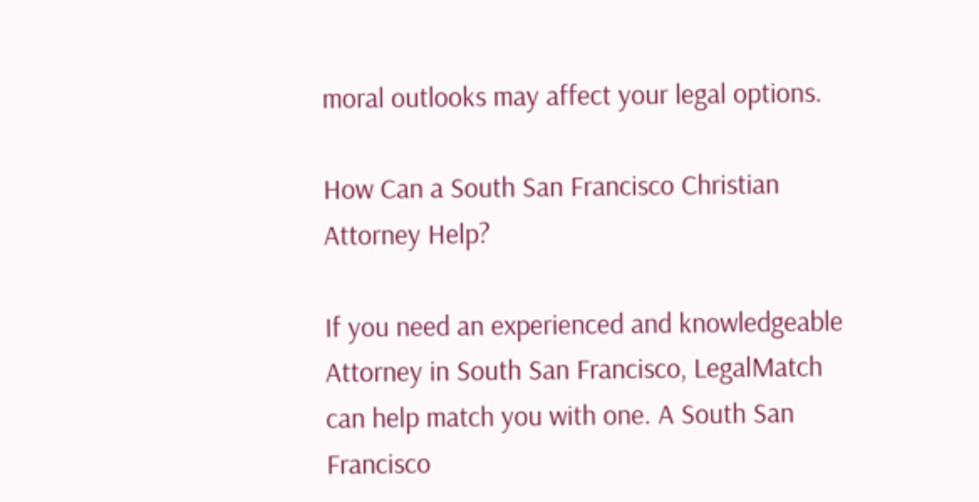moral outlooks may affect your legal options.

How Can a South San Francisco Christian Attorney Help?

If you need an experienced and knowledgeable Attorney in South San Francisco, LegalMatch can help match you with one. A South San Francisco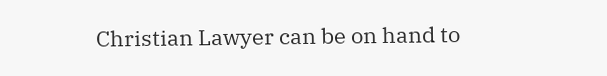Christian Lawyer can be on hand to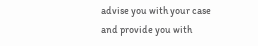advise you with your case and provide you with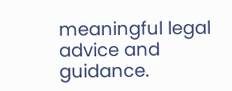meaningful legal advice and guidance.